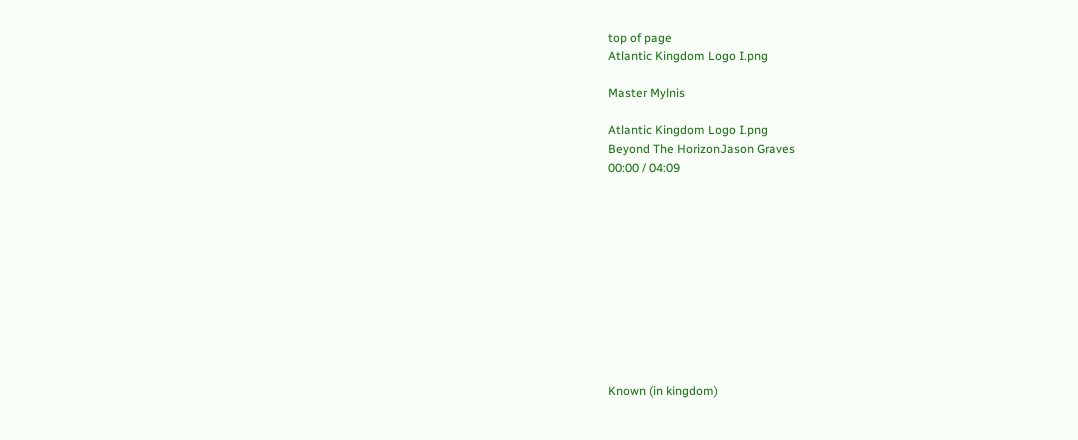top of page
Atlantic Kingdom Logo I.png

Master Mylnis

Atlantic Kingdom Logo I.png
Beyond The HorizonJason Graves
00:00 / 04:09











Known (in kingdom)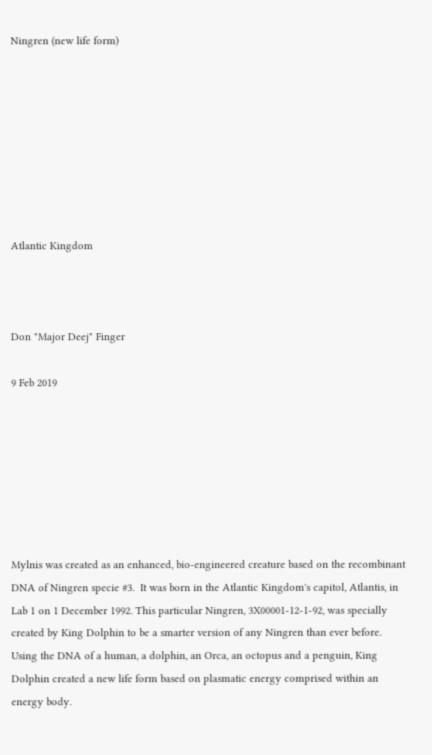Ningren (new life form)








Atlantic Kingdom



Don "Major Deej" Finger

9 Feb 2019







Mylnis was created as an enhanced, bio-engineered creature based on the recombinant DNA of Ningren specie #3.  It was born in the Atlantic Kingdom's capitol, Atlantis, in Lab 1 on 1 December 1992. This particular Ningren, 3X00001-12-1-92, was specially created by King Dolphin to be a smarter version of any Ningren than ever before. Using the DNA of a human, a dolphin, an Orca, an octopus and a penguin, King Dolphin created a new life form based on plasmatic energy comprised within an energy body.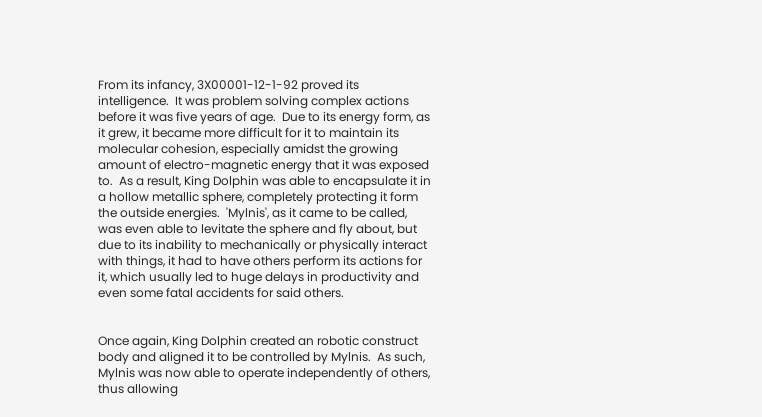From its infancy, 3X00001-12-1-92 proved its intelligence.  It was problem solving complex actions before it was five years of age.  Due to its energy form, as it grew, it became more difficult for it to maintain its molecular cohesion, especially amidst the growing amount of electro-magnetic energy that it was exposed to.  As a result, King Dolphin was able to encapsulate it in a hollow metallic sphere, completely protecting it form the outside energies.  'Mylnis', as it came to be called, was even able to levitate the sphere and fly about, but due to its inability to mechanically or physically interact with things, it had to have others perform its actions for it, which usually led to huge delays in productivity and even some fatal accidents for said others.


Once again, King Dolphin created an robotic construct body and aligned it to be controlled by Mylnis.  As such, Mylnis was now able to operate independently of others, thus allowing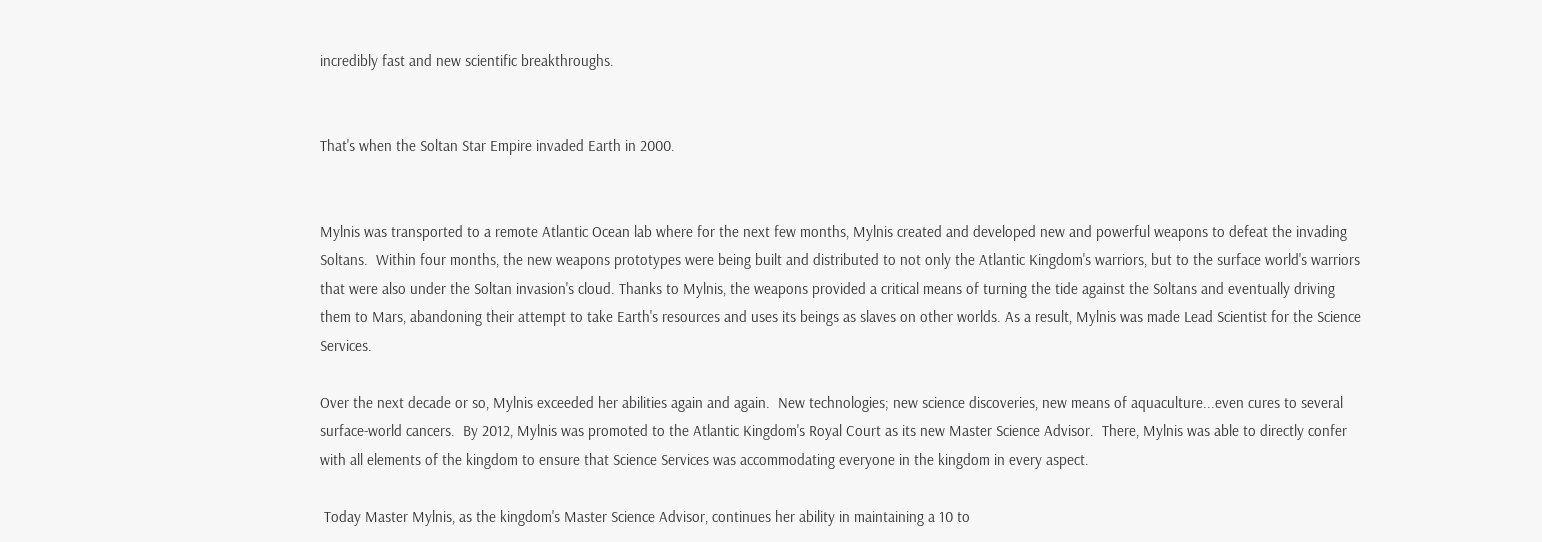incredibly fast and new scientific breakthroughs.


That's when the Soltan Star Empire invaded Earth in 2000.


Mylnis was transported to a remote Atlantic Ocean lab where for the next few months, Mylnis created and developed new and powerful weapons to defeat the invading Soltans.  Within four months, the new weapons prototypes were being built and distributed to not only the Atlantic Kingdom's warriors, but to the surface world's warriors that were also under the Soltan invasion's cloud. Thanks to Mylnis, the weapons provided a critical means of turning the tide against the Soltans and eventually driving them to Mars, abandoning their attempt to take Earth's resources and uses its beings as slaves on other worlds. As a result, Mylnis was made Lead Scientist for the Science Services.

Over the next decade or so, Mylnis exceeded her abilities again and again.  New technologies; new science discoveries, new means of aquaculture...even cures to several surface-world cancers.  By 2012, Mylnis was promoted to the Atlantic Kingdom's Royal Court as its new Master Science Advisor.  There, Mylnis was able to directly confer with all elements of the kingdom to ensure that Science Services was accommodating everyone in the kingdom in every aspect.

 Today Master Mylnis, as the kingdom's Master Science Advisor, continues her ability in maintaining a 10 to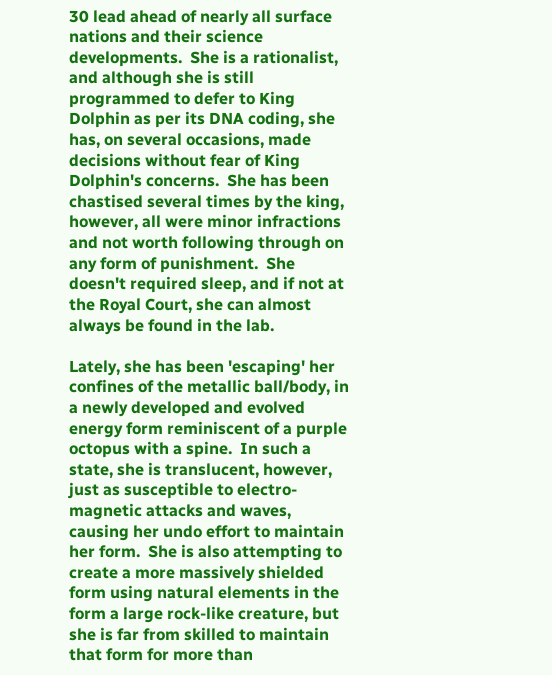30 lead ahead of nearly all surface nations and their science developments.  She is a rationalist, and although she is still programmed to defer to King Dolphin as per its DNA coding, she has, on several occasions, made decisions without fear of King Dolphin's concerns.  She has been chastised several times by the king, however, all were minor infractions and not worth following through on any form of punishment.  She doesn't required sleep, and if not at the Royal Court, she can almost always be found in the lab.

Lately, she has been 'escaping' her confines of the metallic ball/body, in a newly developed and evolved energy form reminiscent of a purple octopus with a spine.  In such a state, she is translucent, however, just as susceptible to electro-magnetic attacks and waves, causing her undo effort to maintain her form.  She is also attempting to create a more massively shielded form using natural elements in the form a large rock-like creature, but she is far from skilled to maintain that form for more than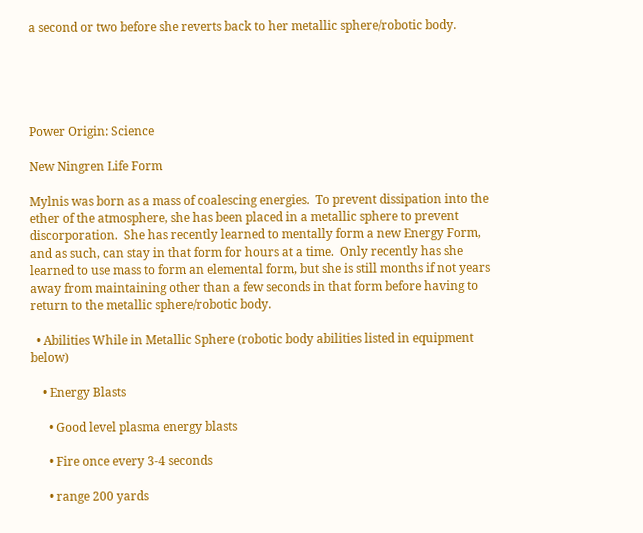a second or two before she reverts back to her metallic sphere/robotic body.





Power Origin: Science

New Ningren Life Form

Mylnis was born as a mass of coalescing energies.  To prevent dissipation into the ether of the atmosphere, she has been placed in a metallic sphere to prevent discorporation.  She has recently learned to mentally form a new Energy Form, and as such, can stay in that form for hours at a time.  Only recently has she learned to use mass to form an elemental form, but she is still months if not years away from maintaining other than a few seconds in that form before having to return to the metallic sphere/robotic body.

  • Abilities While in Metallic Sphere (robotic body abilities listed in equipment below)

    • Energy Blasts

      • Good level plasma energy blasts

      • Fire once every 3-4 seconds

      • range 200 yards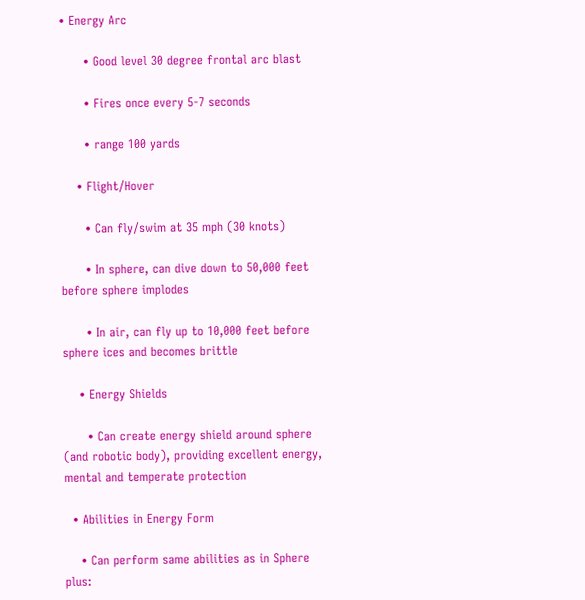• Energy Arc

      • Good level 30 degree frontal arc blast

      • Fires once every 5-7 seconds

      • range 100 yards

    • Flight/Hover

      • Can fly/swim at 35 mph (30 knots)

      • In sphere, can dive down to 50,000 feet before sphere implodes

      • In air, can fly up to 10,000 feet before sphere ices and becomes brittle

    • Energy Shields

      • Can create energy shield around sphere (and robotic body), providing excellent energy, mental and temperate protection

  • Abilities in Energy Form

    • Can perform same abilities as in Sphere plus: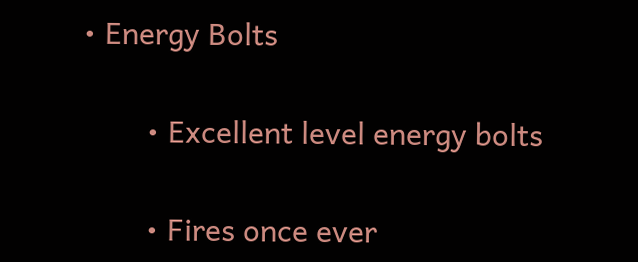• Energy Bolts

        • Excellent level energy bolts

        • Fires once ever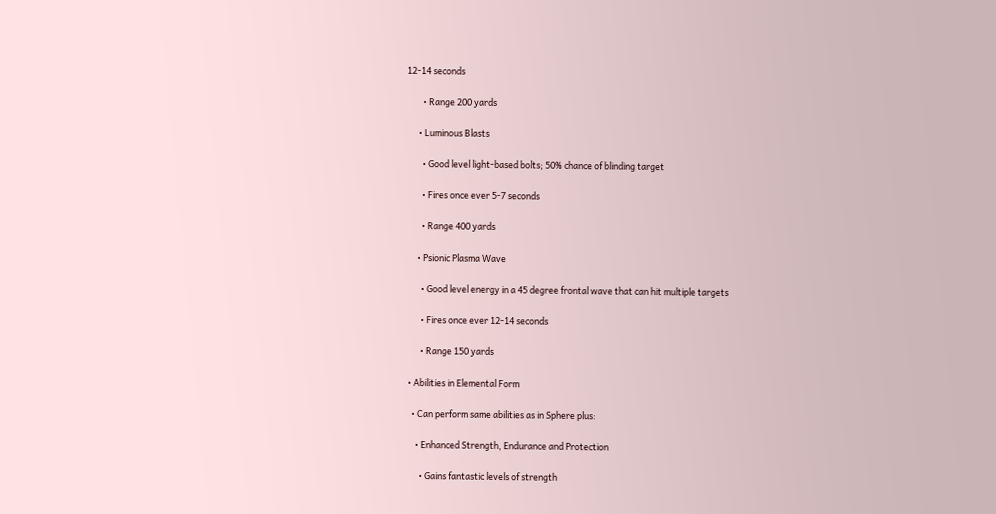12-14 seconds

        • Range 200 yards

      • Luminous Blasts

        • Good level light-based bolts; 50% chance of blinding target

        • Fires once ever 5-7 seconds

        • Range 400 yards

      • Psionic Plasma Wave

        • Good level energy in a 45 degree frontal wave that can hit multiple targets

        • Fires once ever 12-14 seconds

        • Range 150 yards

  • Abilities in Elemental Form

    • Can perform same abilities as in Sphere plus:

      • Enhanced Strength, Endurance and Protection

        • Gains fantastic levels of strength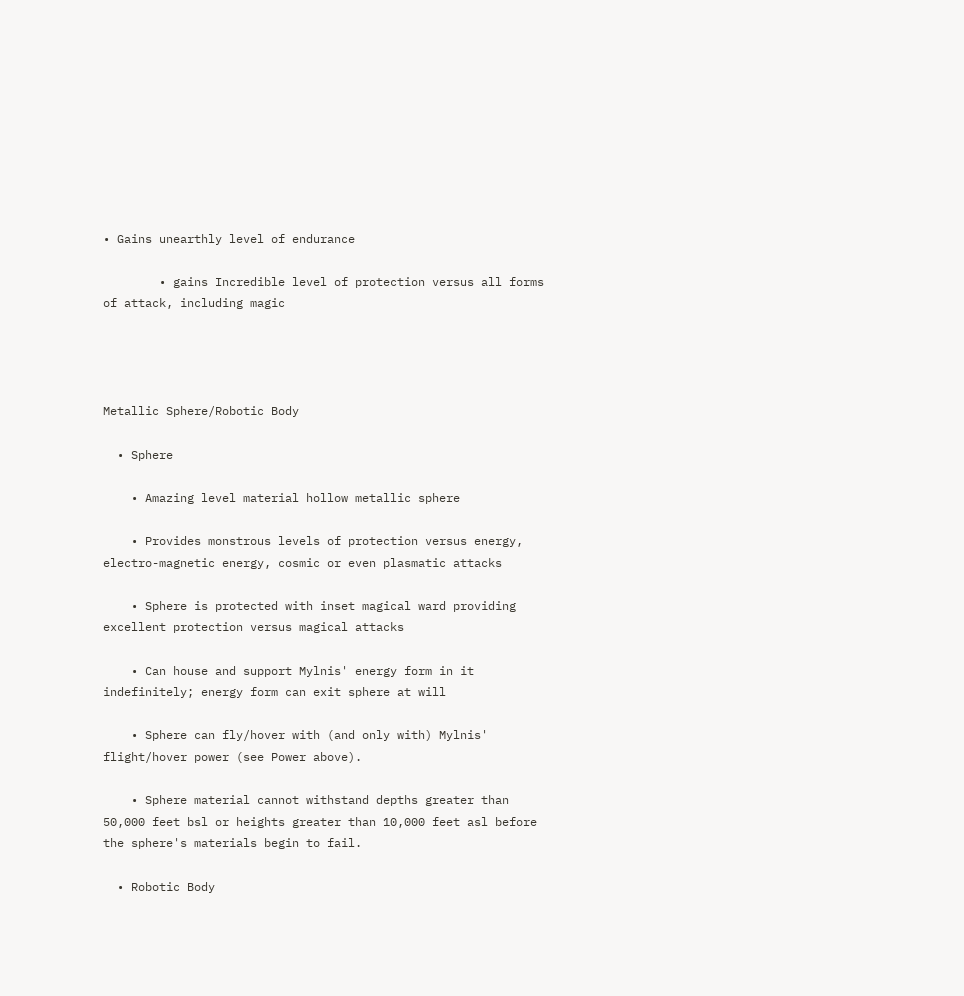• Gains unearthly level of endurance

        • gains Incredible level of protection versus all forms of attack, including magic




Metallic Sphere/Robotic Body

  • Sphere

    • Amazing level material hollow metallic sphere

    • Provides monstrous levels of protection versus energy, electro-magnetic energy, cosmic or even plasmatic attacks

    • Sphere is protected with inset magical ward providing excellent protection versus magical attacks

    • Can house and support Mylnis' energy form in it indefinitely; energy form can exit sphere at will

    • Sphere can fly/hover with (and only with) Mylnis' flight/hover power (see Power above).

    • Sphere material cannot withstand depths greater than 50,000 feet bsl or heights greater than 10,000 feet asl before the sphere's materials begin to fail.

  • Robotic Body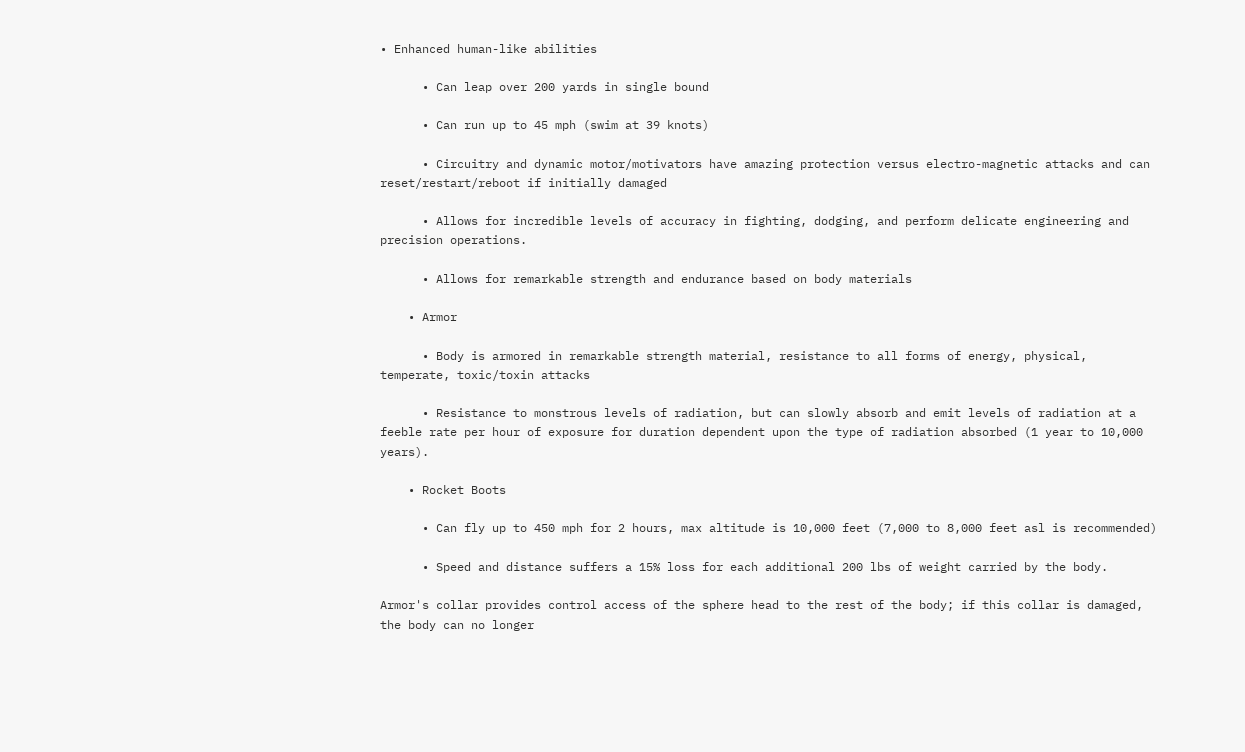• Enhanced human-like abilities

      • Can leap over 200 yards in single bound

      • Can run up to 45 mph (swim at 39 knots)

      • Circuitry and dynamic motor/motivators have amazing protection versus electro-magnetic attacks and can reset/restart/reboot if initially damaged

      • Allows for incredible levels of accuracy in fighting, dodging, and perform delicate engineering and precision operations.

      • Allows for remarkable strength and endurance based on body materials

    • Armor

      • Body is armored in remarkable strength material, resistance to all forms of energy, physical, temperate, toxic/toxin attacks

      • Resistance to monstrous levels of radiation, but can slowly absorb and emit levels of radiation at a feeble rate per hour of exposure for duration dependent upon the type of radiation absorbed (1 year to 10,000 years).

    • Rocket Boots

      • Can fly up to 450 mph for 2 hours, max altitude is 10,000 feet (7,000 to 8,000 feet asl is recommended)

      • Speed and distance suffers a 15% loss for each additional 200 lbs of weight carried by the body.

Armor's collar provides control access of the sphere head to the rest of the body; if this collar is damaged, the body can no longer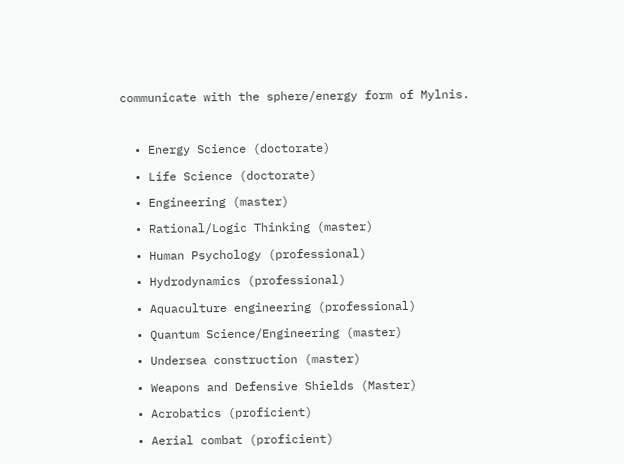communicate with the sphere/energy form of Mylnis.



  • Energy Science (doctorate)

  • Life Science (doctorate)

  • Engineering (master)

  • Rational/Logic Thinking (master)

  • Human Psychology (professional)

  • Hydrodynamics (professional)

  • Aquaculture engineering (professional)

  • Quantum Science/Engineering (master)

  • Undersea construction (master)

  • Weapons and Defensive Shields (Master)

  • Acrobatics (proficient)

  • Aerial combat (proficient)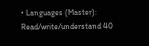• Languages (Master): Read/write/understand 40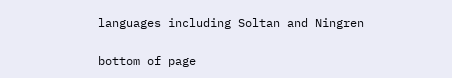languages including Soltan and Ningren

bottom of page